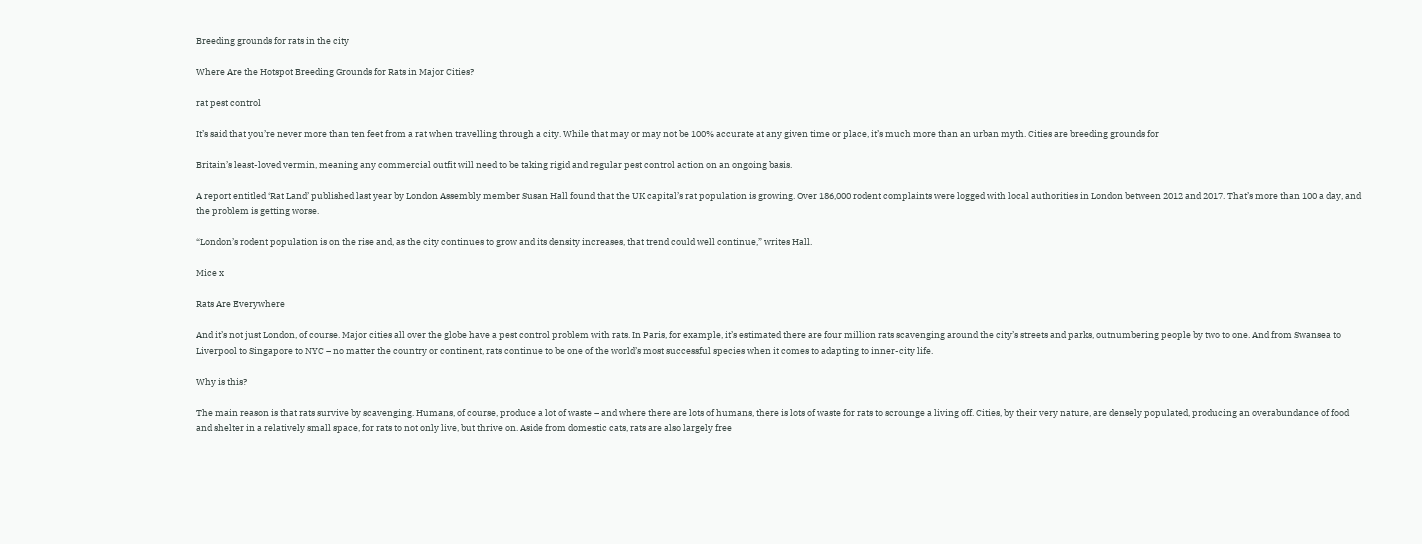Breeding grounds for rats in the city

Where Are the Hotspot Breeding Grounds for Rats in Major Cities?

rat pest control

It’s said that you’re never more than ten feet from a rat when travelling through a city. While that may or may not be 100% accurate at any given time or place, it’s much more than an urban myth. Cities are breeding grounds for

Britain’s least-loved vermin, meaning any commercial outfit will need to be taking rigid and regular pest control action on an ongoing basis.

A report entitled ‘Rat Land’ published last year by London Assembly member Susan Hall found that the UK capital’s rat population is growing. Over 186,000 rodent complaints were logged with local authorities in London between 2012 and 2017. That’s more than 100 a day, and the problem is getting worse.

“London’s rodent population is on the rise and, as the city continues to grow and its density increases, that trend could well continue,” writes Hall.

Mice x

Rats Are Everywhere

And it’s not just London, of course. Major cities all over the globe have a pest control problem with rats. In Paris, for example, it’s estimated there are four million rats scavenging around the city’s streets and parks, outnumbering people by two to one. And from Swansea to Liverpool to Singapore to NYC – no matter the country or continent, rats continue to be one of the world’s most successful species when it comes to adapting to inner-city life.

Why is this?

The main reason is that rats survive by scavenging. Humans, of course, produce a lot of waste – and where there are lots of humans, there is lots of waste for rats to scrounge a living off. Cities, by their very nature, are densely populated, producing an overabundance of food and shelter in a relatively small space, for rats to not only live, but thrive on. Aside from domestic cats, rats are also largely free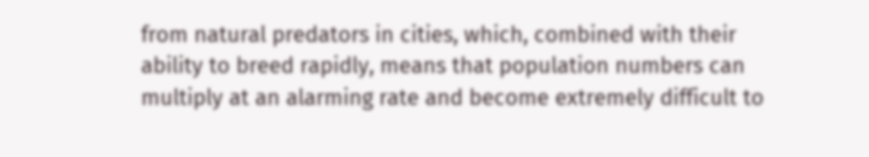from natural predators in cities, which, combined with their ability to breed rapidly, means that population numbers can multiply at an alarming rate and become extremely difficult to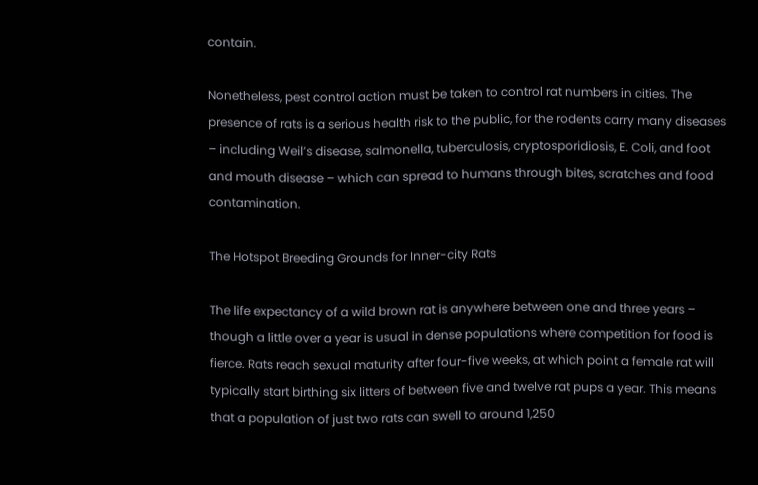contain.

Nonetheless, pest control action must be taken to control rat numbers in cities. The presence of rats is a serious health risk to the public, for the rodents carry many diseases – including Weil’s disease, salmonella, tuberculosis, cryptosporidiosis, E. Coli, and foot and mouth disease – which can spread to humans through bites, scratches and food contamination.

The Hotspot Breeding Grounds for Inner-city Rats

The life expectancy of a wild brown rat is anywhere between one and three years – though a little over a year is usual in dense populations where competition for food is fierce. Rats reach sexual maturity after four-five weeks, at which point a female rat will typically start birthing six litters of between five and twelve rat pups a year. This means that a population of just two rats can swell to around 1,250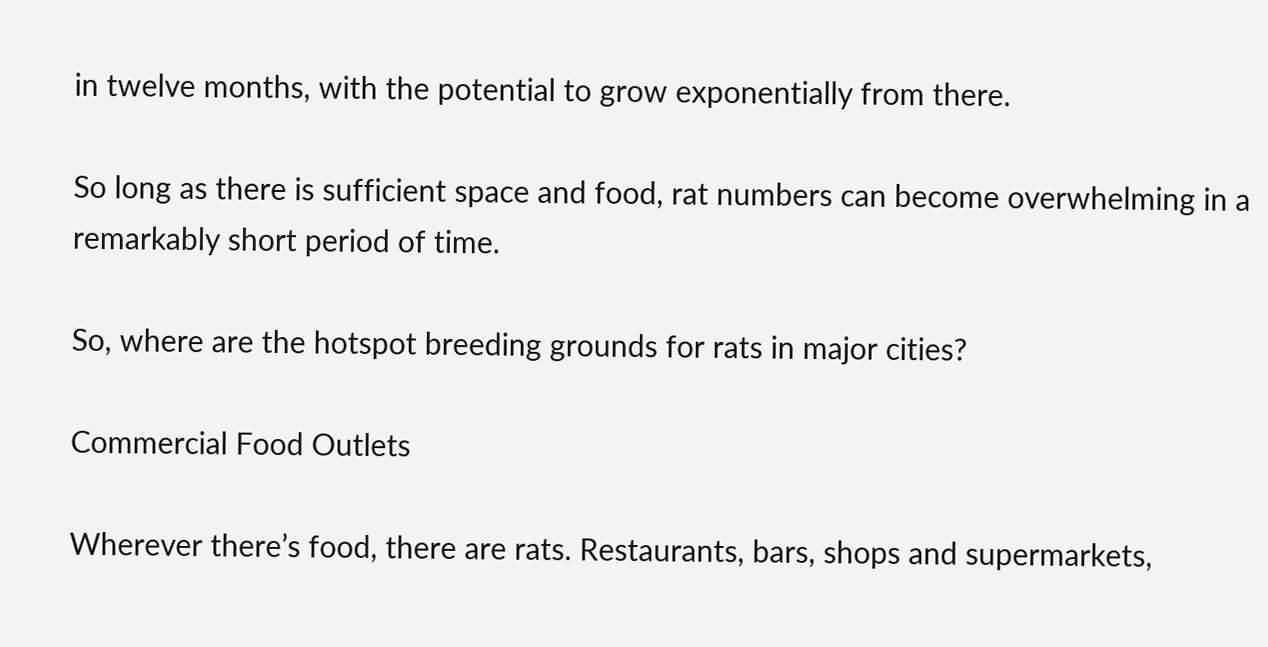in twelve months, with the potential to grow exponentially from there.

So long as there is sufficient space and food, rat numbers can become overwhelming in a remarkably short period of time.

So, where are the hotspot breeding grounds for rats in major cities?

Commercial Food Outlets

Wherever there’s food, there are rats. Restaurants, bars, shops and supermarkets,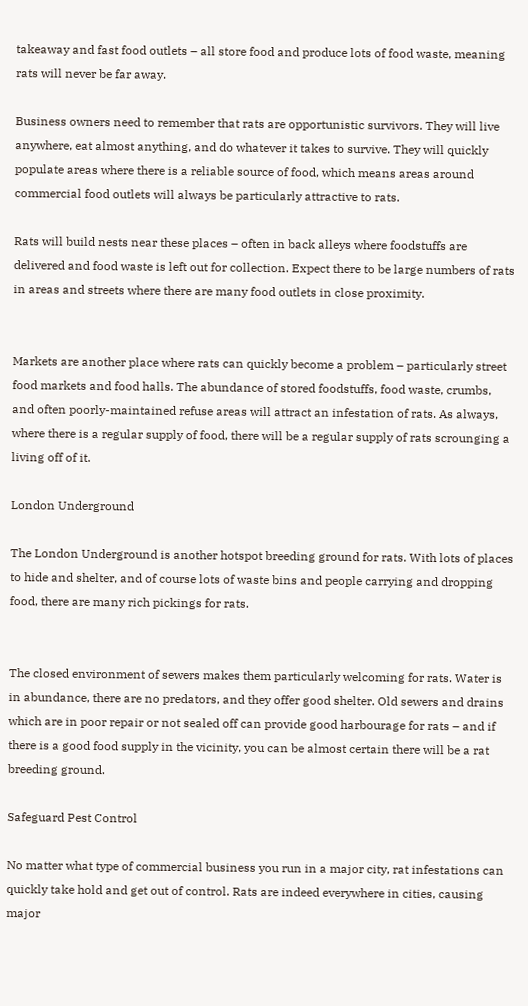takeaway and fast food outlets – all store food and produce lots of food waste, meaning rats will never be far away.

Business owners need to remember that rats are opportunistic survivors. They will live anywhere, eat almost anything, and do whatever it takes to survive. They will quickly populate areas where there is a reliable source of food, which means areas around commercial food outlets will always be particularly attractive to rats.

Rats will build nests near these places – often in back alleys where foodstuffs are delivered and food waste is left out for collection. Expect there to be large numbers of rats in areas and streets where there are many food outlets in close proximity.


Markets are another place where rats can quickly become a problem – particularly street food markets and food halls. The abundance of stored foodstuffs, food waste, crumbs, and often poorly-maintained refuse areas will attract an infestation of rats. As always, where there is a regular supply of food, there will be a regular supply of rats scrounging a living off of it.

London Underground

The London Underground is another hotspot breeding ground for rats. With lots of places to hide and shelter, and of course lots of waste bins and people carrying and dropping food, there are many rich pickings for rats.


The closed environment of sewers makes them particularly welcoming for rats. Water is in abundance, there are no predators, and they offer good shelter. Old sewers and drains which are in poor repair or not sealed off can provide good harbourage for rats – and if there is a good food supply in the vicinity, you can be almost certain there will be a rat breeding ground.

Safeguard Pest Control

No matter what type of commercial business you run in a major city, rat infestations can quickly take hold and get out of control. Rats are indeed everywhere in cities, causing major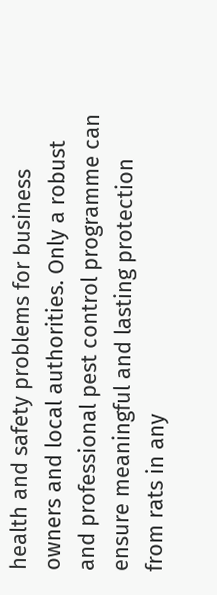health and safety problems for business owners and local authorities. Only a robust and professional pest control programme can ensure meaningful and lasting protection from rats in any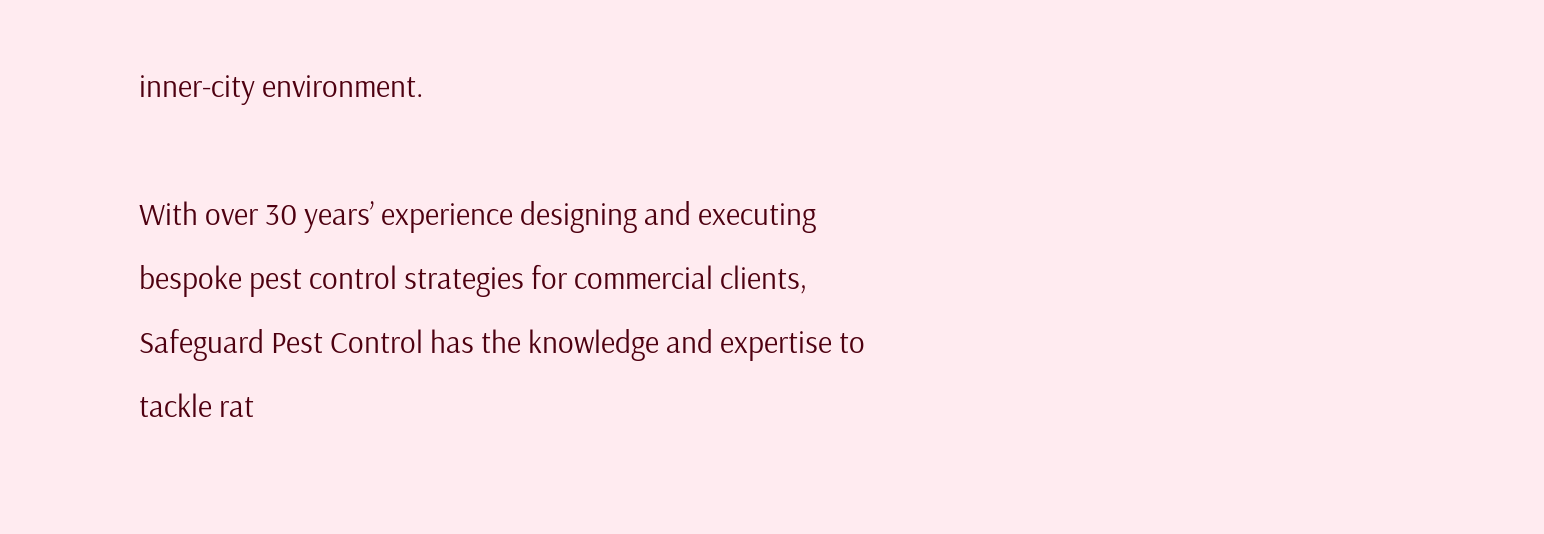inner-city environment.

With over 30 years’ experience designing and executing bespoke pest control strategies for commercial clients, Safeguard Pest Control has the knowledge and expertise to tackle rat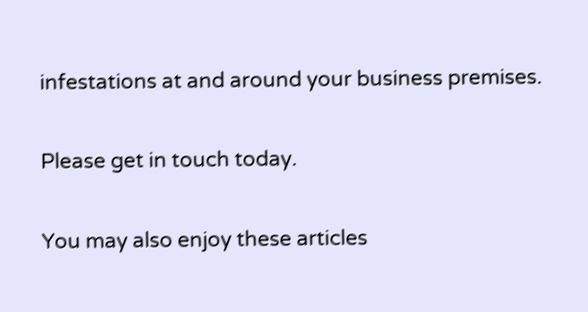infestations at and around your business premises.

Please get in touch today.

You may also enjoy these articles